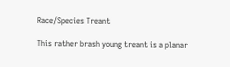Race/Species Treant

This rather brash young treant is a planar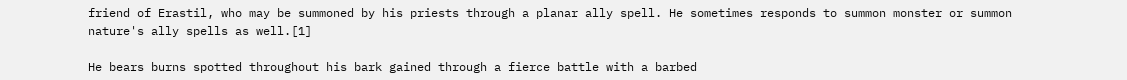friend of Erastil, who may be summoned by his priests through a planar ally spell. He sometimes responds to summon monster or summon nature's ally spells as well.[1]

He bears burns spotted throughout his bark gained through a fierce battle with a barbed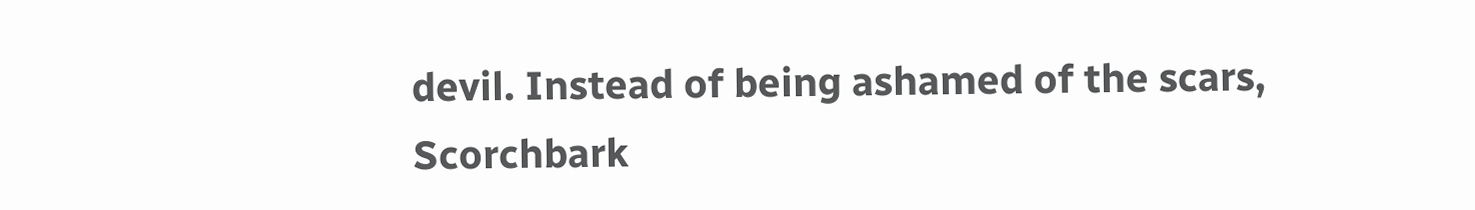devil. Instead of being ashamed of the scars, Scorchbark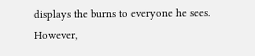displays the burns to everyone he sees. However,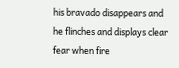his bravado disappears and he flinches and displays clear fear when fire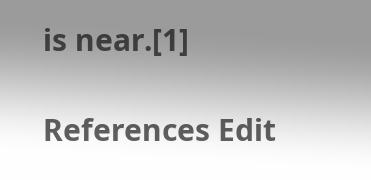is near.[1]

References Edit